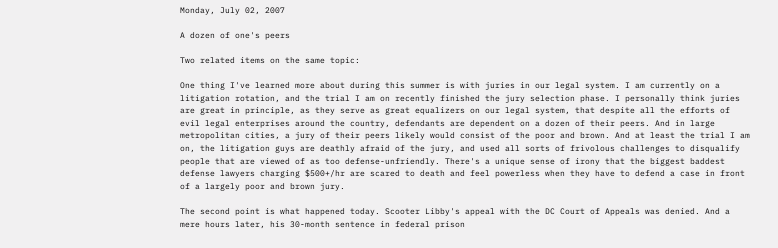Monday, July 02, 2007

A dozen of one's peers

Two related items on the same topic:

One thing I've learned more about during this summer is with juries in our legal system. I am currently on a litigation rotation, and the trial I am on recently finished the jury selection phase. I personally think juries are great in principle, as they serve as great equalizers on our legal system, that despite all the efforts of evil legal enterprises around the country, defendants are dependent on a dozen of their peers. And in large metropolitan cities, a jury of their peers likely would consist of the poor and brown. And at least the trial I am on, the litigation guys are deathly afraid of the jury, and used all sorts of frivolous challenges to disqualify people that are viewed of as too defense-unfriendly. There's a unique sense of irony that the biggest baddest defense lawyers charging $500+/hr are scared to death and feel powerless when they have to defend a case in front of a largely poor and brown jury.

The second point is what happened today. Scooter Libby's appeal with the DC Court of Appeals was denied. And a mere hours later, his 30-month sentence in federal prison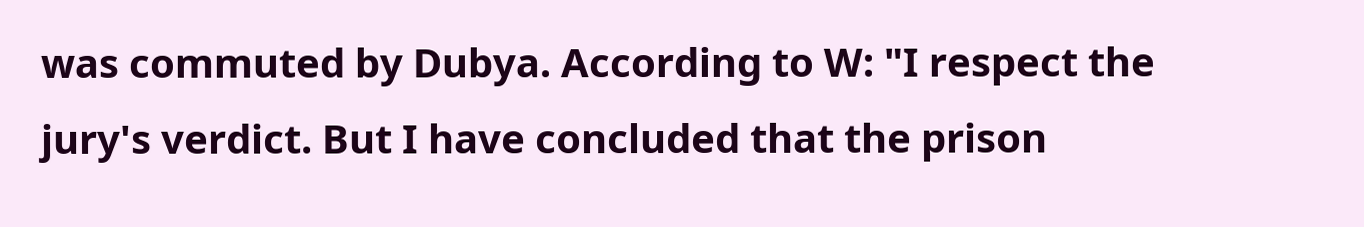was commuted by Dubya. According to W: "I respect the jury's verdict. But I have concluded that the prison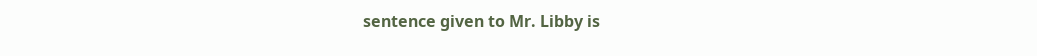sentence given to Mr. Libby is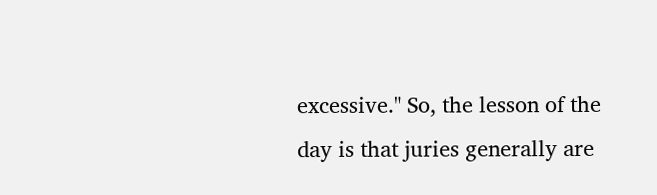excessive." So, the lesson of the day is that juries generally are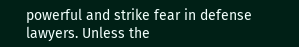powerful and strike fear in defense lawyers. Unless the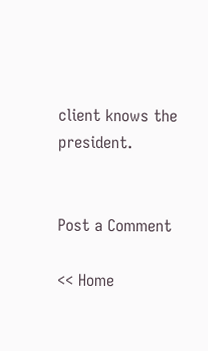client knows the president.


Post a Comment

<< Home